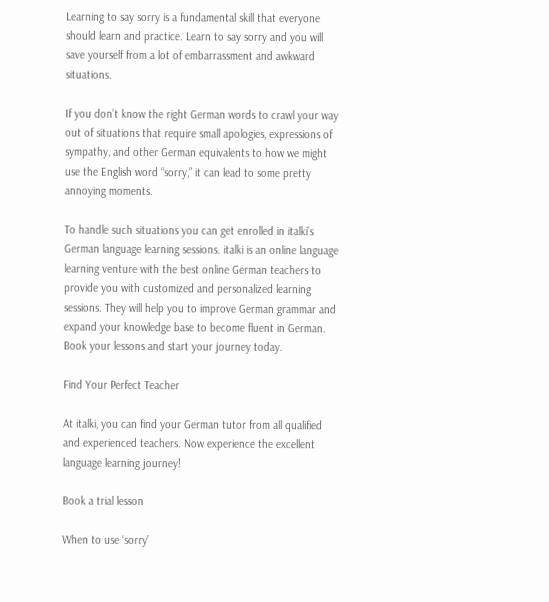Learning to say sorry is a fundamental skill that everyone should learn and practice. Learn to say sorry and you will save yourself from a lot of embarrassment and awkward situations.

If you don’t know the right German words to crawl your way out of situations that require small apologies, expressions of sympathy, and other German equivalents to how we might use the English word “sorry,” it can lead to some pretty annoying moments.

To handle such situations you can get enrolled in italki’s German language learning sessions. italki is an online language learning venture with the best online German teachers to provide you with customized and personalized learning sessions. They will help you to improve German grammar and expand your knowledge base to become fluent in German. Book your lessons and start your journey today.

Find Your Perfect Teacher

At italki, you can find your German tutor from all qualified and experienced teachers. Now experience the excellent language learning journey!

Book a trial lesson

When to use ‘sorry’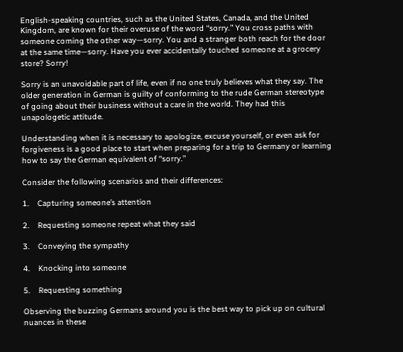English-speaking countries, such as the United States, Canada, and the United Kingdom, are known for their overuse of the word “sorry.” You cross paths with someone coming the other way—sorry. You and a stranger both reach for the door at the same time—sorry. Have you ever accidentally touched someone at a grocery store? Sorry!

Sorry is an unavoidable part of life, even if no one truly believes what they say. The older generation in German is guilty of conforming to the rude German stereotype of going about their business without a care in the world. They had this unapologetic attitude.

Understanding when it is necessary to apologize, excuse yourself, or even ask for forgiveness is a good place to start when preparing for a trip to Germany or learning how to say the German equivalent of “sorry.”

Consider the following scenarios and their differences:

1.    Capturing someone’s attention

2.    Requesting someone repeat what they said

3.    Conveying the sympathy

4.    Knocking into someone

5.    Requesting something

Observing the buzzing Germans around you is the best way to pick up on cultural nuances in these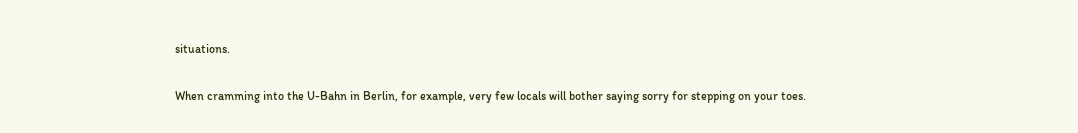situations.

When cramming into the U-Bahn in Berlin, for example, very few locals will bother saying sorry for stepping on your toes.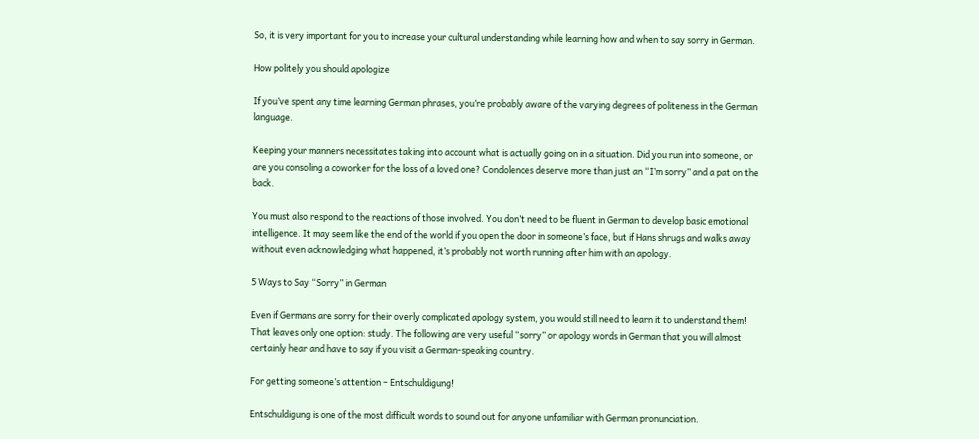So, it is very important for you to increase your cultural understanding while learning how and when to say sorry in German.

How politely you should apologize

If you’ve spent any time learning German phrases, you’re probably aware of the varying degrees of politeness in the German language.

Keeping your manners necessitates taking into account what is actually going on in a situation. Did you run into someone, or are you consoling a coworker for the loss of a loved one? Condolences deserve more than just an “I’m sorry” and a pat on the back.

You must also respond to the reactions of those involved. You don’t need to be fluent in German to develop basic emotional intelligence. It may seem like the end of the world if you open the door in someone’s face, but if Hans shrugs and walks away without even acknowledging what happened, it’s probably not worth running after him with an apology.

5 Ways to Say “Sorry” in German

Even if Germans are sorry for their overly complicated apology system, you would still need to learn it to understand them! That leaves only one option: study. The following are very useful “sorry” or apology words in German that you will almost certainly hear and have to say if you visit a German-speaking country.

For getting someone’s attention – Entschuldigung!

Entschuldigung is one of the most difficult words to sound out for anyone unfamiliar with German pronunciation.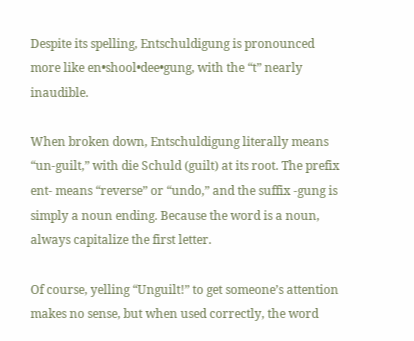Despite its spelling, Entschuldigung is pronounced more like en•shool•dee•gung, with the “t” nearly inaudible.

When broken down, Entschuldigung literally means “un-guilt,” with die Schuld (guilt) at its root. The prefix ent- means “reverse” or “undo,” and the suffix -gung is simply a noun ending. Because the word is a noun, always capitalize the first letter.

Of course, yelling “Unguilt!” to get someone’s attention makes no sense, but when used correctly, the word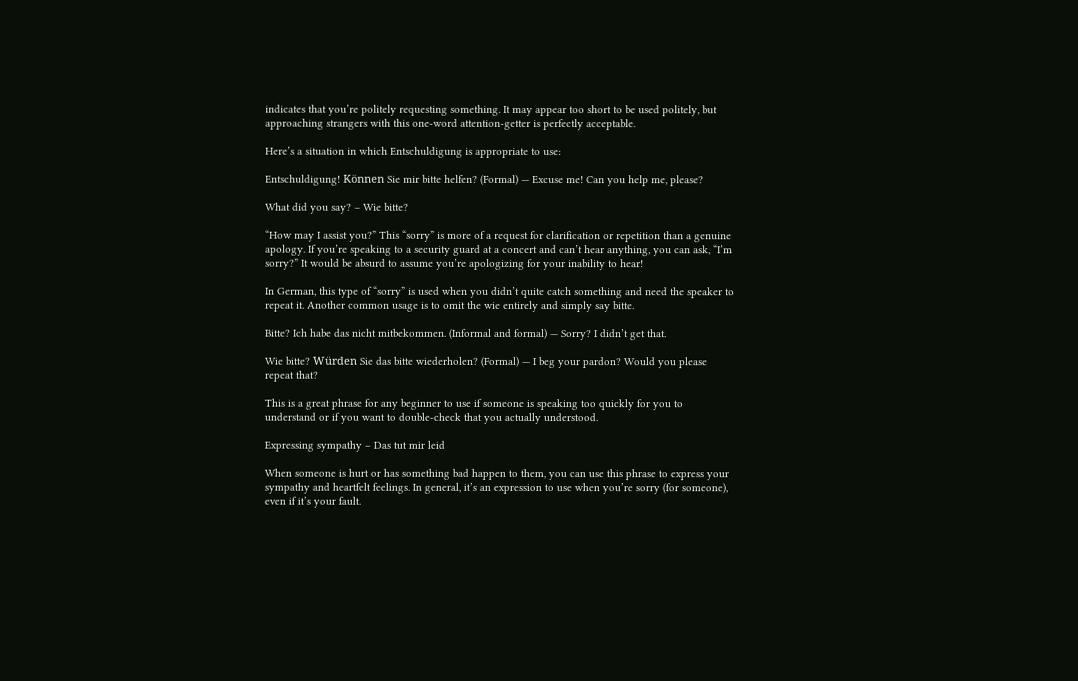indicates that you’re politely requesting something. It may appear too short to be used politely, but approaching strangers with this one-word attention-getter is perfectly acceptable.

Here’s a situation in which Entschuldigung is appropriate to use:

Entschuldigung! Können Sie mir bitte helfen? (Formal) — Excuse me! Can you help me, please?

What did you say? – Wie bitte?

“How may I assist you?” This “sorry” is more of a request for clarification or repetition than a genuine apology. If you’re speaking to a security guard at a concert and can’t hear anything, you can ask, “I’m sorry?” It would be absurd to assume you’re apologizing for your inability to hear!

In German, this type of “sorry” is used when you didn’t quite catch something and need the speaker to repeat it. Another common usage is to omit the wie entirely and simply say bitte.

Bitte? Ich habe das nicht mitbekommen. (Informal and formal) — Sorry? I didn’t get that.

Wie bitte? Würden Sie das bitte wiederholen? (Formal) — I beg your pardon? Would you please repeat that?

This is a great phrase for any beginner to use if someone is speaking too quickly for you to understand or if you want to double-check that you actually understood.

Expressing sympathy – Das tut mir leid

When someone is hurt or has something bad happen to them, you can use this phrase to express your sympathy and heartfelt feelings. In general, it’s an expression to use when you’re sorry (for someone), even if it’s your fault.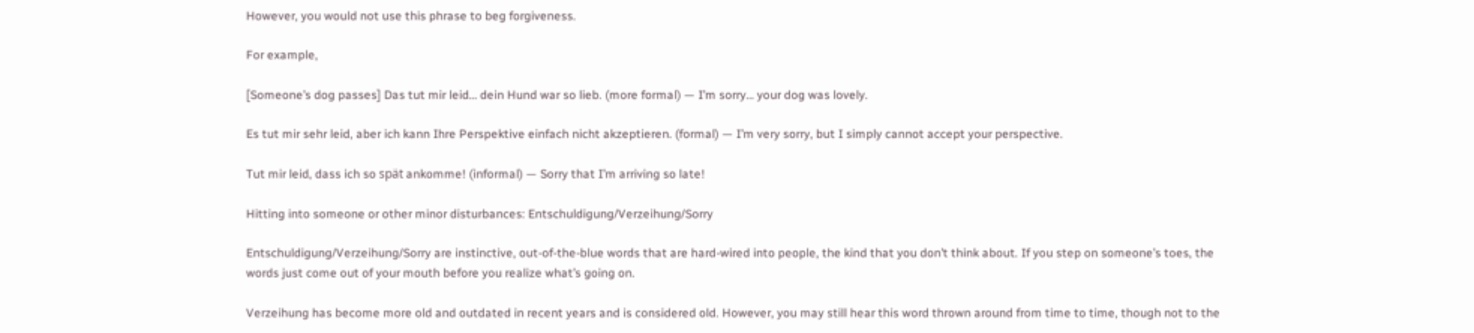However, you would not use this phrase to beg forgiveness.

For example,

[Someone’s dog passes] Das tut mir leid… dein Hund war so lieb. (more formal) — I’m sorry… your dog was lovely.

Es tut mir sehr leid, aber ich kann Ihre Perspektive einfach nicht akzeptieren. (formal) — I’m very sorry, but I simply cannot accept your perspective.

Tut mir leid, dass ich so spät ankomme! (informal) — Sorry that I’m arriving so late!

Hitting into someone or other minor disturbances: Entschuldigung/Verzeihung/Sorry

Entschuldigung/Verzeihung/Sorry are instinctive, out-of-the-blue words that are hard-wired into people, the kind that you don’t think about. If you step on someone’s toes, the words just come out of your mouth before you realize what’s going on.

Verzeihung has become more old and outdated in recent years and is considered old. However, you may still hear this word thrown around from time to time, though not to the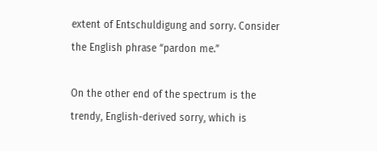extent of Entschuldigung and sorry. Consider the English phrase “pardon me.”

On the other end of the spectrum is the trendy, English-derived sorry, which is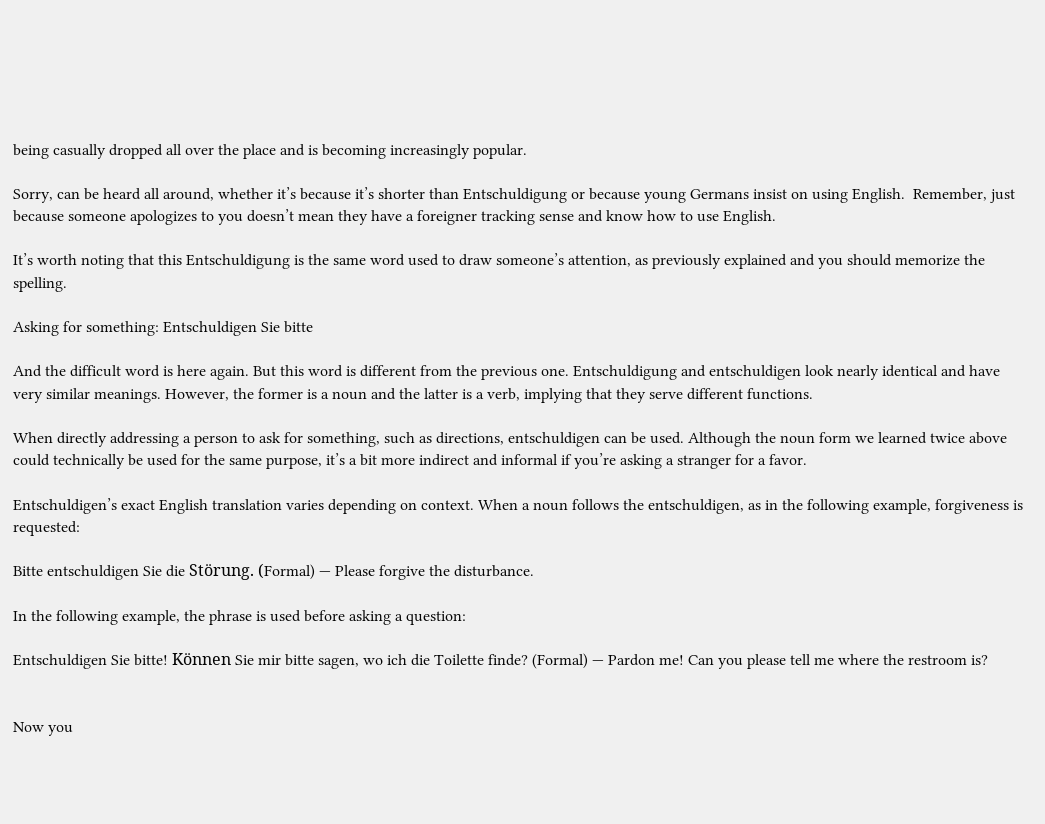being casually dropped all over the place and is becoming increasingly popular.

Sorry, can be heard all around, whether it’s because it’s shorter than Entschuldigung or because young Germans insist on using English.  Remember, just because someone apologizes to you doesn’t mean they have a foreigner tracking sense and know how to use English.

It’s worth noting that this Entschuldigung is the same word used to draw someone’s attention, as previously explained and you should memorize the spelling.

Asking for something: Entschuldigen Sie bitte

And the difficult word is here again. But this word is different from the previous one. Entschuldigung and entschuldigen look nearly identical and have very similar meanings. However, the former is a noun and the latter is a verb, implying that they serve different functions.

When directly addressing a person to ask for something, such as directions, entschuldigen can be used. Although the noun form we learned twice above could technically be used for the same purpose, it’s a bit more indirect and informal if you’re asking a stranger for a favor.

Entschuldigen’s exact English translation varies depending on context. When a noun follows the entschuldigen, as in the following example, forgiveness is requested:

Bitte entschuldigen Sie die Störung. (Formal) — Please forgive the disturbance.

In the following example, the phrase is used before asking a question:

Entschuldigen Sie bitte! Können Sie mir bitte sagen, wo ich die Toilette finde? (Formal) — Pardon me! Can you please tell me where the restroom is?


Now you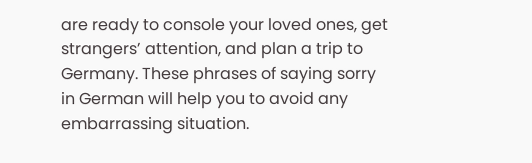are ready to console your loved ones, get strangers’ attention, and plan a trip to Germany. These phrases of saying sorry in German will help you to avoid any embarrassing situation.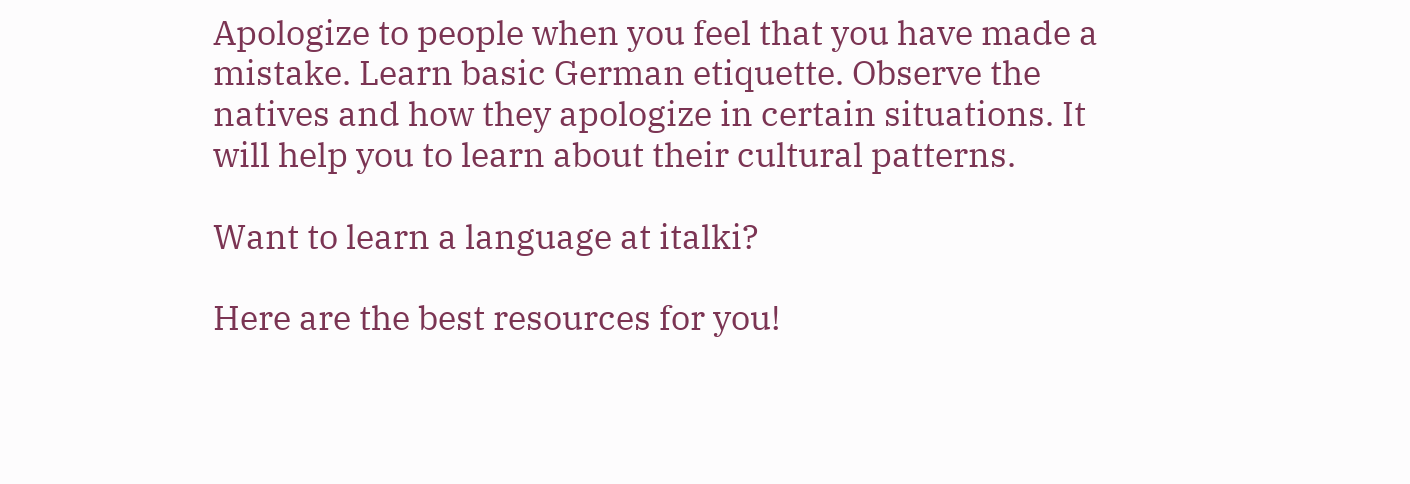Apologize to people when you feel that you have made a mistake. Learn basic German etiquette. Observe the natives and how they apologize in certain situations. It will help you to learn about their cultural patterns.

Want to learn a language at italki?

Here are the best resources for you!